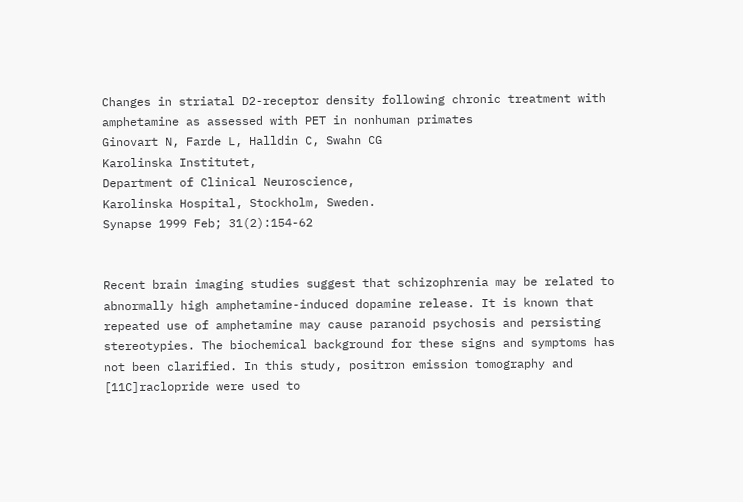Changes in striatal D2-receptor density following chronic treatment with amphetamine as assessed with PET in nonhuman primates
Ginovart N, Farde L, Halldin C, Swahn CG
Karolinska Institutet,
Department of Clinical Neuroscience,
Karolinska Hospital, Stockholm, Sweden.
Synapse 1999 Feb; 31(2):154-62


Recent brain imaging studies suggest that schizophrenia may be related to abnormally high amphetamine-induced dopamine release. It is known that repeated use of amphetamine may cause paranoid psychosis and persisting stereotypies. The biochemical background for these signs and symptoms has not been clarified. In this study, positron emission tomography and [11C]raclopride were used to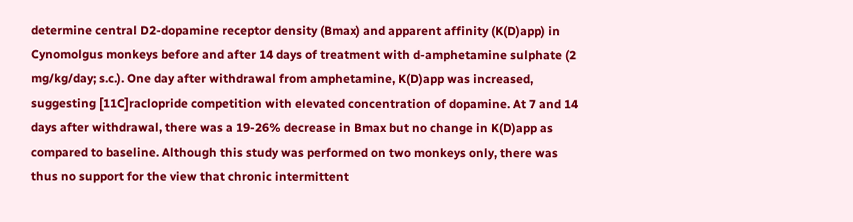determine central D2-dopamine receptor density (Bmax) and apparent affinity (K(D)app) in Cynomolgus monkeys before and after 14 days of treatment with d-amphetamine sulphate (2 mg/kg/day; s.c.). One day after withdrawal from amphetamine, K(D)app was increased, suggesting [11C]raclopride competition with elevated concentration of dopamine. At 7 and 14 days after withdrawal, there was a 19-26% decrease in Bmax but no change in K(D)app as compared to baseline. Although this study was performed on two monkeys only, there was thus no support for the view that chronic intermittent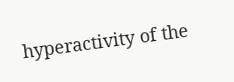hyperactivity of the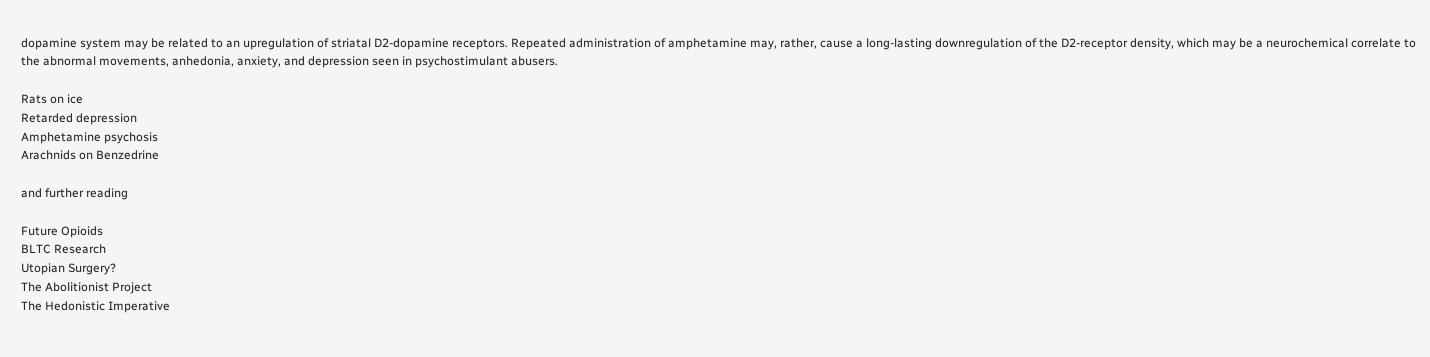dopamine system may be related to an upregulation of striatal D2-dopamine receptors. Repeated administration of amphetamine may, rather, cause a long-lasting downregulation of the D2-receptor density, which may be a neurochemical correlate to the abnormal movements, anhedonia, anxiety, and depression seen in psychostimulant abusers.

Rats on ice
Retarded depression
Amphetamine psychosis
Arachnids on Benzedrine

and further reading

Future Opioids
BLTC Research
Utopian Surgery?
The Abolitionist Project
The Hedonistic Imperative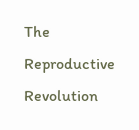The Reproductive Revolution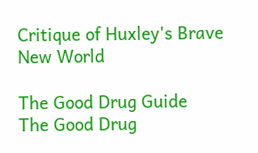Critique of Huxley's Brave New World

The Good Drug Guide
The Good Drug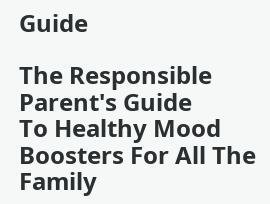Guide

The Responsible Parent's Guide
To Healthy Mood Boosters For All The Family